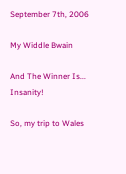September 7th, 2006

My Widdle Bwain

And The Winner Is... Insanity!

So, my trip to Wales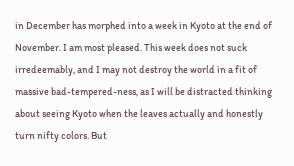in December has morphed into a week in Kyoto at the end of November. I am most pleased. This week does not suck irredeemably, and I may not destroy the world in a fit of massive bad-tempered-ness, as I will be distracted thinking about seeing Kyoto when the leaves actually and honestly turn nifty colors. But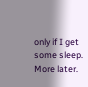only if I get some sleep. More later.